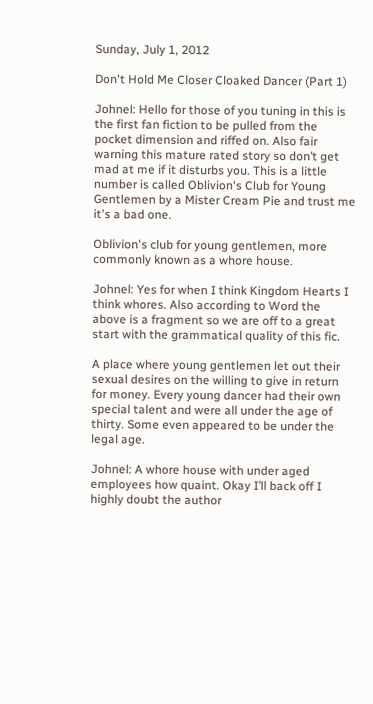Sunday, July 1, 2012

Don't Hold Me Closer Cloaked Dancer (Part 1)

Johnel: Hello for those of you tuning in this is the first fan fiction to be pulled from the pocket dimension and riffed on. Also fair warning this mature rated story so don’t get mad at me if it disturbs you. This is a little number is called Oblivion's Club for Young Gentlemen by a Mister Cream Pie and trust me it's a bad one.

Oblivion's club for young gentlemen, more commonly known as a whore house.

Johnel: Yes for when I think Kingdom Hearts I think whores. Also according to Word the above is a fragment so we are off to a great start with the grammatical quality of this fic.

A place where young gentlemen let out their sexual desires on the willing to give in return for money. Every young dancer had their own special talent and were all under the age of thirty. Some even appeared to be under the legal age.

Johnel: A whore house with under aged employees how quaint. Okay I’ll back off I highly doubt the author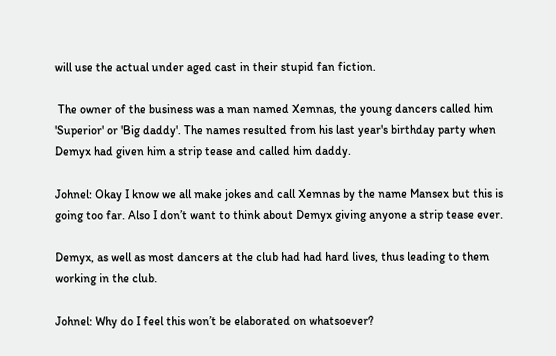will use the actual under aged cast in their stupid fan fiction.

 The owner of the business was a man named Xemnas, the young dancers called him 'Superior' or 'Big daddy'. The names resulted from his last year's birthday party when Demyx had given him a strip tease and called him daddy.

Johnel: Okay I know we all make jokes and call Xemnas by the name Mansex but this is going too far. Also I don’t want to think about Demyx giving anyone a strip tease ever.

Demyx, as well as most dancers at the club had had hard lives, thus leading to them working in the club.

Johnel: Why do I feel this won’t be elaborated on whatsoever?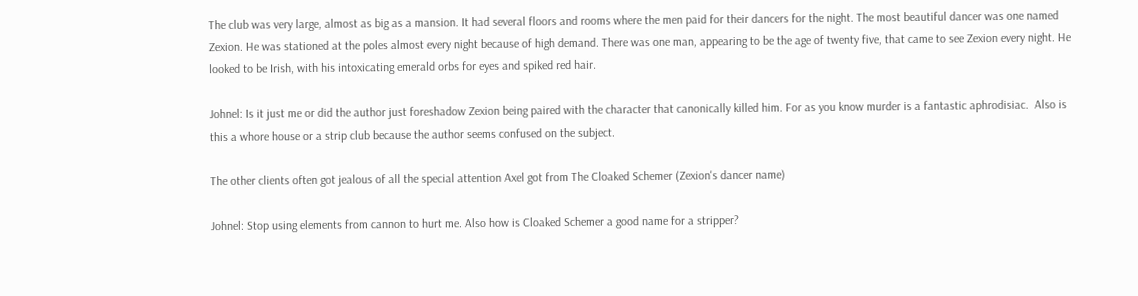The club was very large, almost as big as a mansion. It had several floors and rooms where the men paid for their dancers for the night. The most beautiful dancer was one named Zexion. He was stationed at the poles almost every night because of high demand. There was one man, appearing to be the age of twenty five, that came to see Zexion every night. He looked to be Irish, with his intoxicating emerald orbs for eyes and spiked red hair.

Johnel: Is it just me or did the author just foreshadow Zexion being paired with the character that canonically killed him. For as you know murder is a fantastic aphrodisiac.  Also is this a whore house or a strip club because the author seems confused on the subject.

The other clients often got jealous of all the special attention Axel got from The Cloaked Schemer (Zexion's dancer name)

Johnel: Stop using elements from cannon to hurt me. Also how is Cloaked Schemer a good name for a stripper?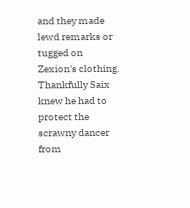and they made lewd remarks or tugged on Zexion's clothing. Thankfully Saix knew he had to protect the scrawny dancer from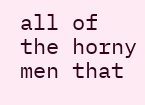all of the horny men that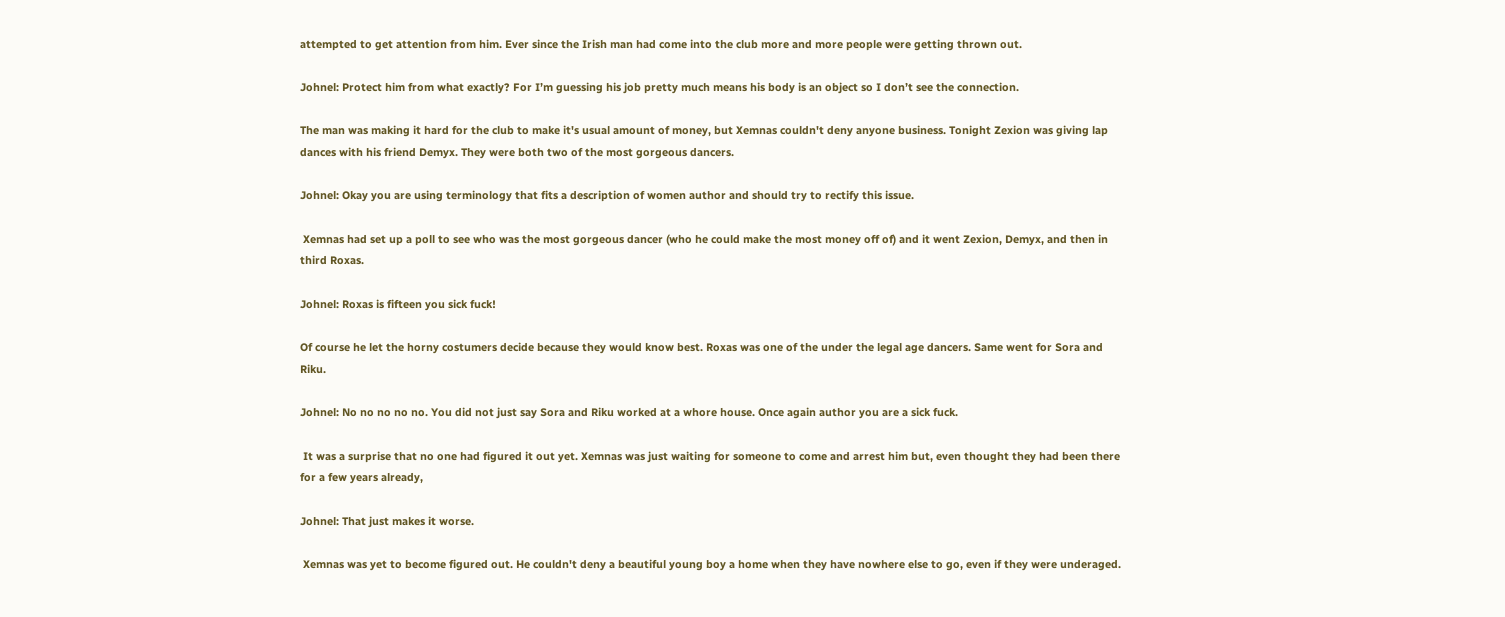attempted to get attention from him. Ever since the Irish man had come into the club more and more people were getting thrown out.

Johnel: Protect him from what exactly? For I’m guessing his job pretty much means his body is an object so I don’t see the connection.

The man was making it hard for the club to make it's usual amount of money, but Xemnas couldn't deny anyone business. Tonight Zexion was giving lap dances with his friend Demyx. They were both two of the most gorgeous dancers.

Johnel: Okay you are using terminology that fits a description of women author and should try to rectify this issue.

 Xemnas had set up a poll to see who was the most gorgeous dancer (who he could make the most money off of) and it went Zexion, Demyx, and then in third Roxas.

Johnel: Roxas is fifteen you sick fuck!

Of course he let the horny costumers decide because they would know best. Roxas was one of the under the legal age dancers. Same went for Sora and Riku.

Johnel: No no no no no. You did not just say Sora and Riku worked at a whore house. Once again author you are a sick fuck.

 It was a surprise that no one had figured it out yet. Xemnas was just waiting for someone to come and arrest him but, even thought they had been there for a few years already,

Johnel: That just makes it worse.

 Xemnas was yet to become figured out. He couldn't deny a beautiful young boy a home when they have nowhere else to go, even if they were underaged.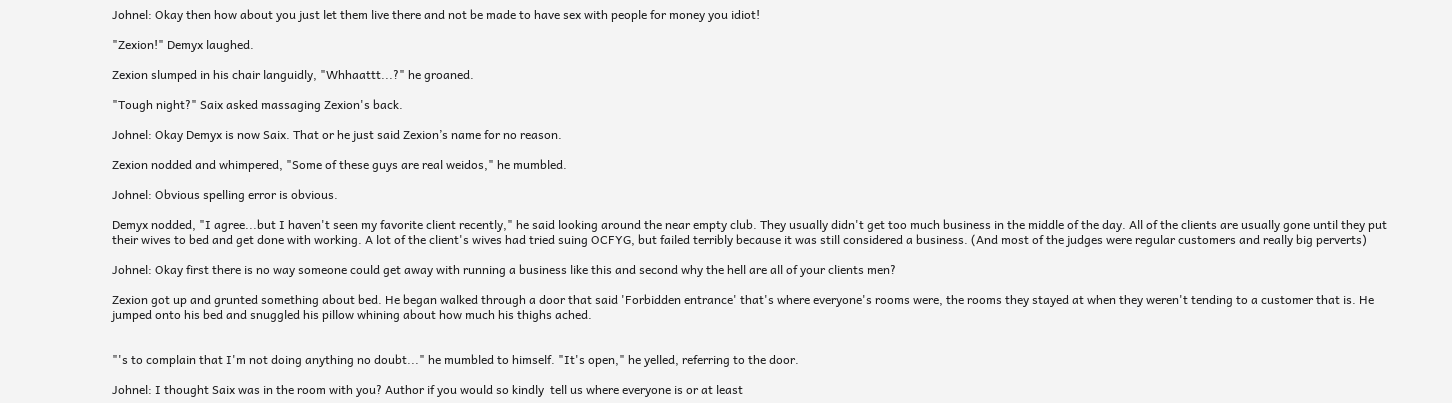Johnel: Okay then how about you just let them live there and not be made to have sex with people for money you idiot!

"Zexion!" Demyx laughed.

Zexion slumped in his chair languidly, "Whhaattt...?" he groaned.

"Tough night?" Saix asked massaging Zexion's back.

Johnel: Okay Demyx is now Saix. That or he just said Zexion’s name for no reason.

Zexion nodded and whimpered, "Some of these guys are real weidos," he mumbled.

Johnel: Obvious spelling error is obvious.

Demyx nodded, "I agree...but I haven't seen my favorite client recently," he said looking around the near empty club. They usually didn't get too much business in the middle of the day. All of the clients are usually gone until they put their wives to bed and get done with working. A lot of the client's wives had tried suing OCFYG, but failed terribly because it was still considered a business. (And most of the judges were regular customers and really big perverts)

Johnel: Okay first there is no way someone could get away with running a business like this and second why the hell are all of your clients men?

Zexion got up and grunted something about bed. He began walked through a door that said 'Forbidden entrance' that's where everyone's rooms were, the rooms they stayed at when they weren't tending to a customer that is. He jumped onto his bed and snuggled his pillow whining about how much his thighs ached.


"'s to complain that I'm not doing anything no doubt..." he mumbled to himself. "It's open," he yelled, referring to the door.

Johnel: I thought Saix was in the room with you? Author if you would so kindly  tell us where everyone is or at least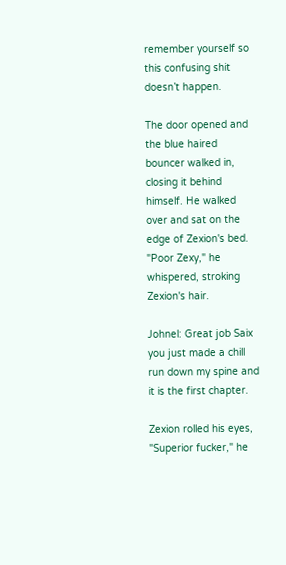remember yourself so this confusing shit doesn’t happen.

The door opened and the blue haired bouncer walked in, closing it behind himself. He walked over and sat on the edge of Zexion's bed. "Poor Zexy," he whispered, stroking Zexion's hair.

Johnel: Great job Saix you just made a chill run down my spine and it is the first chapter.

Zexion rolled his eyes, "Superior fucker," he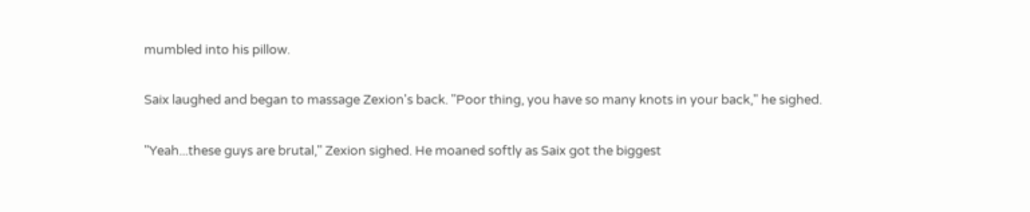mumbled into his pillow.

Saix laughed and began to massage Zexion's back. "Poor thing, you have so many knots in your back," he sighed.

"Yeah...these guys are brutal," Zexion sighed. He moaned softly as Saix got the biggest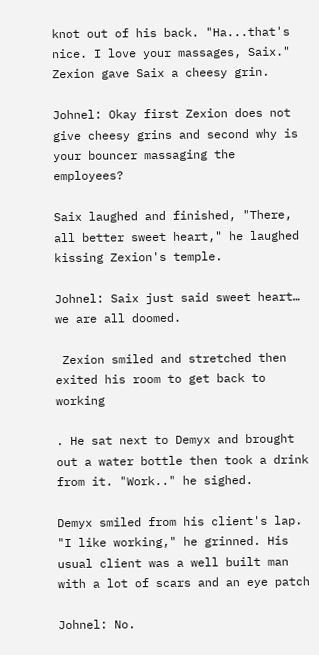knot out of his back. "Ha...that's nice. I love your massages, Saix." Zexion gave Saix a cheesy grin.

Johnel: Okay first Zexion does not give cheesy grins and second why is your bouncer massaging the employees?

Saix laughed and finished, "There, all better sweet heart," he laughed kissing Zexion's temple.

Johnel: Saix just said sweet heart… we are all doomed.

 Zexion smiled and stretched then exited his room to get back to working

. He sat next to Demyx and brought out a water bottle then took a drink from it. "Work.." he sighed.

Demyx smiled from his client's lap. "I like working," he grinned. His usual client was a well built man with a lot of scars and an eye patch

Johnel: No.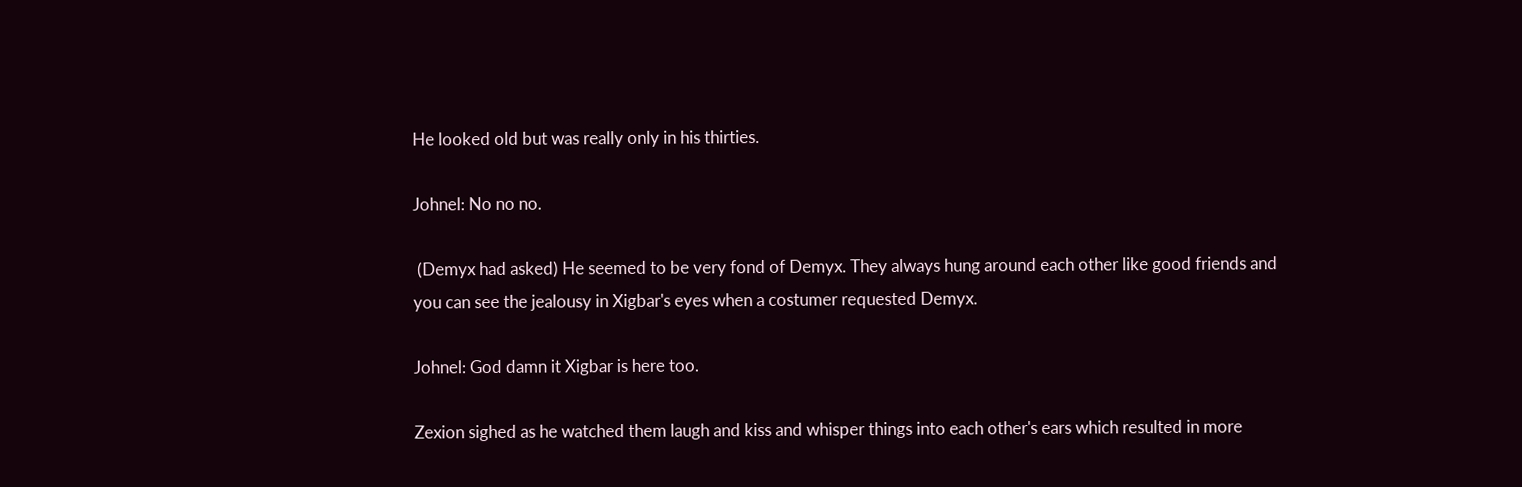He looked old but was really only in his thirties.

Johnel: No no no.

 (Demyx had asked) He seemed to be very fond of Demyx. They always hung around each other like good friends and you can see the jealousy in Xigbar's eyes when a costumer requested Demyx.

Johnel: God damn it Xigbar is here too.

Zexion sighed as he watched them laugh and kiss and whisper things into each other's ears which resulted in more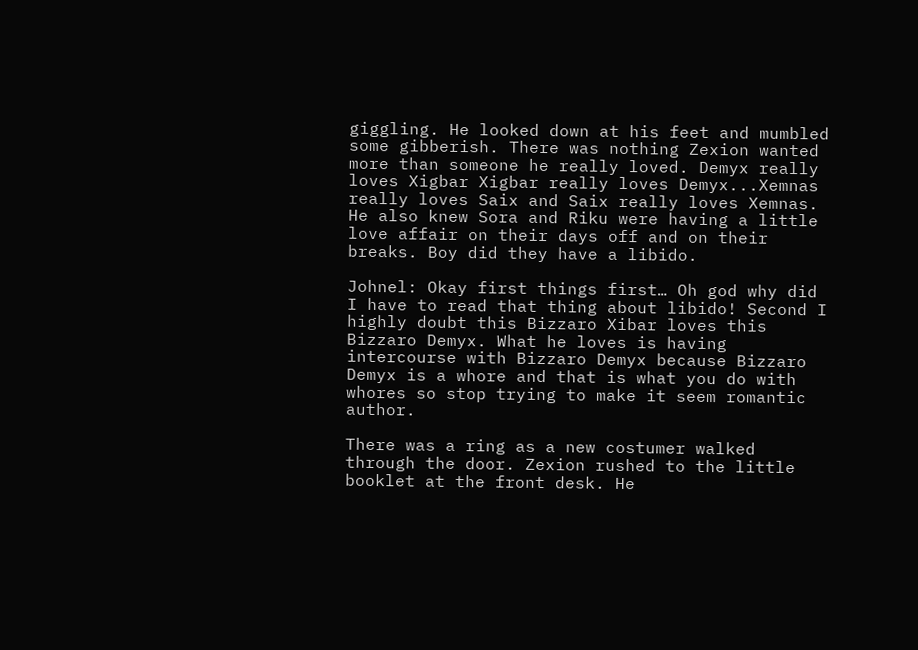giggling. He looked down at his feet and mumbled some gibberish. There was nothing Zexion wanted more than someone he really loved. Demyx really loves Xigbar Xigbar really loves Demyx...Xemnas really loves Saix and Saix really loves Xemnas. He also knew Sora and Riku were having a little love affair on their days off and on their breaks. Boy did they have a libido.

Johnel: Okay first things first… Oh god why did I have to read that thing about libido! Second I highly doubt this Bizzaro Xibar loves this Bizzaro Demyx. What he loves is having intercourse with Bizzaro Demyx because Bizzaro Demyx is a whore and that is what you do with whores so stop trying to make it seem romantic author.

There was a ring as a new costumer walked through the door. Zexion rushed to the little booklet at the front desk. He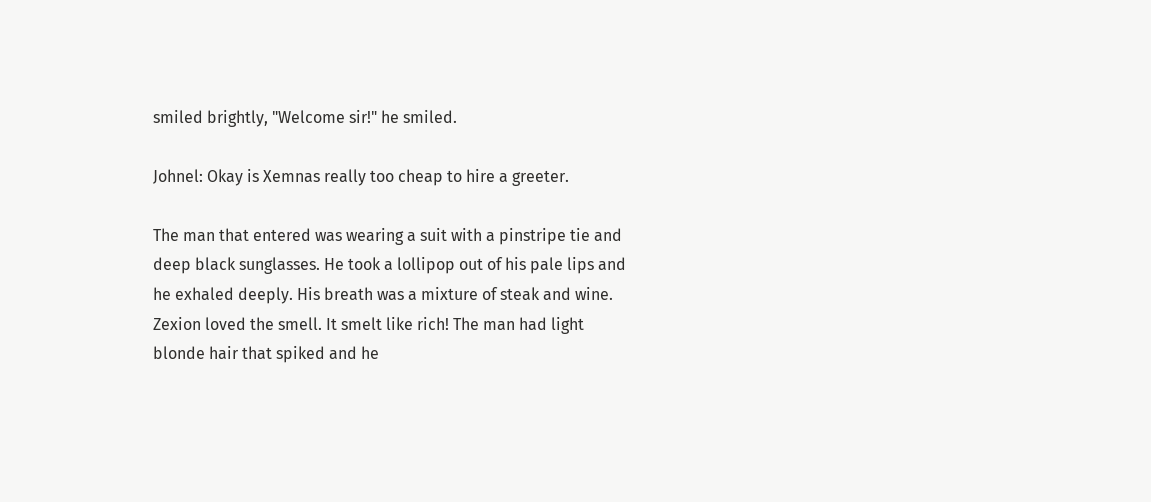smiled brightly, "Welcome sir!" he smiled.

Johnel: Okay is Xemnas really too cheap to hire a greeter.

The man that entered was wearing a suit with a pinstripe tie and deep black sunglasses. He took a lollipop out of his pale lips and he exhaled deeply. His breath was a mixture of steak and wine. Zexion loved the smell. It smelt like rich! The man had light blonde hair that spiked and he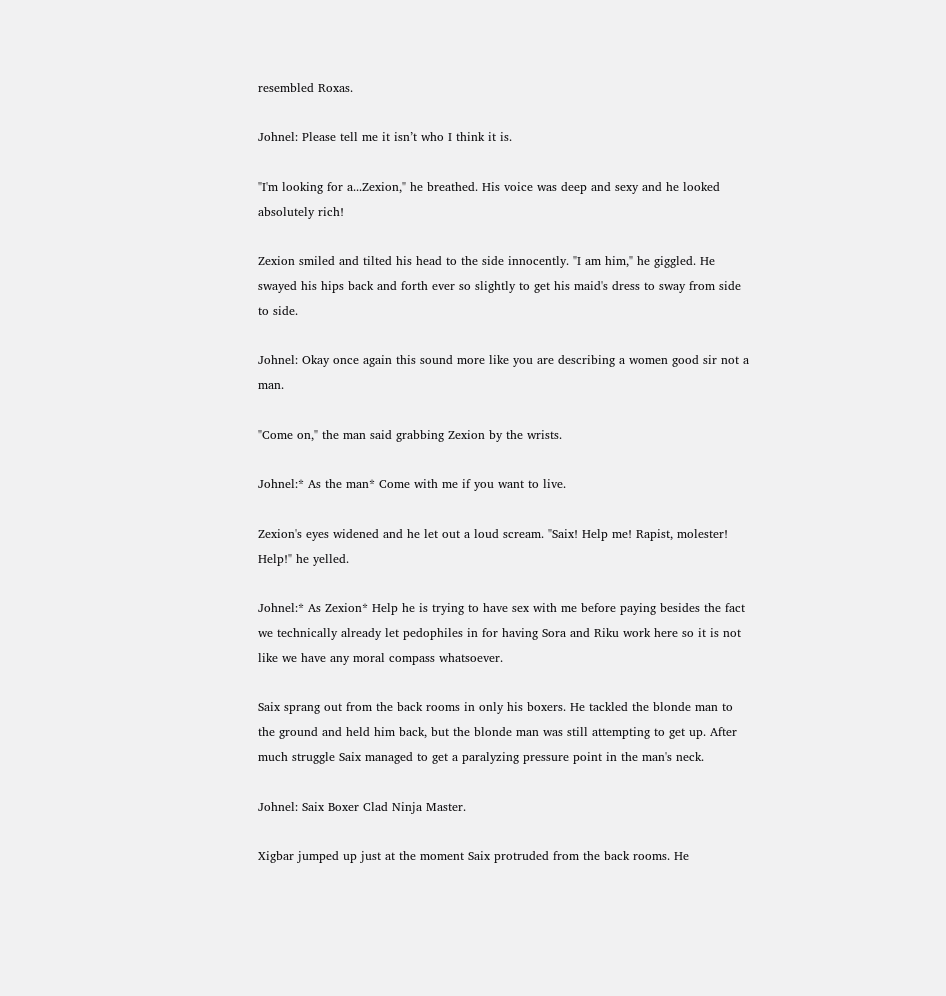resembled Roxas.

Johnel: Please tell me it isn’t who I think it is.

"I'm looking for a...Zexion," he breathed. His voice was deep and sexy and he looked absolutely rich!

Zexion smiled and tilted his head to the side innocently. "I am him," he giggled. He swayed his hips back and forth ever so slightly to get his maid's dress to sway from side to side.

Johnel: Okay once again this sound more like you are describing a women good sir not a man.

"Come on," the man said grabbing Zexion by the wrists.

Johnel:* As the man* Come with me if you want to live.

Zexion's eyes widened and he let out a loud scream. "Saix! Help me! Rapist, molester! Help!" he yelled.

Johnel:* As Zexion* Help he is trying to have sex with me before paying besides the fact we technically already let pedophiles in for having Sora and Riku work here so it is not like we have any moral compass whatsoever.

Saix sprang out from the back rooms in only his boxers. He tackled the blonde man to the ground and held him back, but the blonde man was still attempting to get up. After much struggle Saix managed to get a paralyzing pressure point in the man's neck.

Johnel: Saix Boxer Clad Ninja Master.

Xigbar jumped up just at the moment Saix protruded from the back rooms. He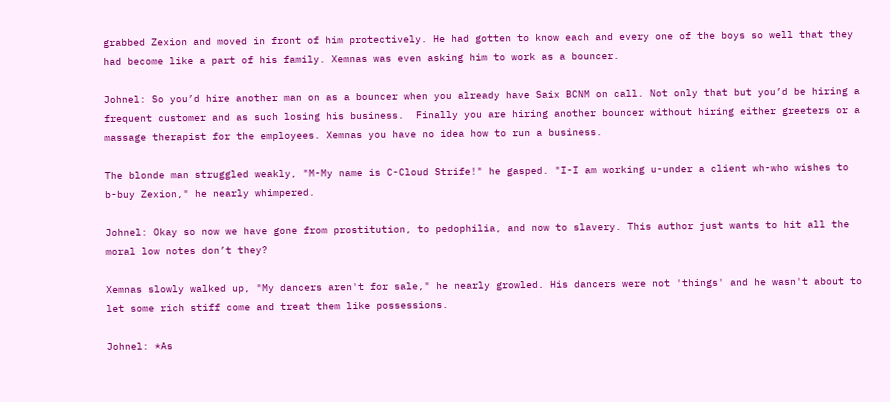grabbed Zexion and moved in front of him protectively. He had gotten to know each and every one of the boys so well that they had become like a part of his family. Xemnas was even asking him to work as a bouncer.

Johnel: So you’d hire another man on as a bouncer when you already have Saix BCNM on call. Not only that but you’d be hiring a frequent customer and as such losing his business.  Finally you are hiring another bouncer without hiring either greeters or a massage therapist for the employees. Xemnas you have no idea how to run a business.

The blonde man struggled weakly, "M-My name is C-Cloud Strife!" he gasped. "I-I am working u-under a client wh-who wishes to b-buy Zexion," he nearly whimpered.

Johnel: Okay so now we have gone from prostitution, to pedophilia, and now to slavery. This author just wants to hit all the moral low notes don’t they?

Xemnas slowly walked up, "My dancers aren't for sale," he nearly growled. His dancers were not 'things' and he wasn't about to let some rich stiff come and treat them like possessions.

Johnel: *As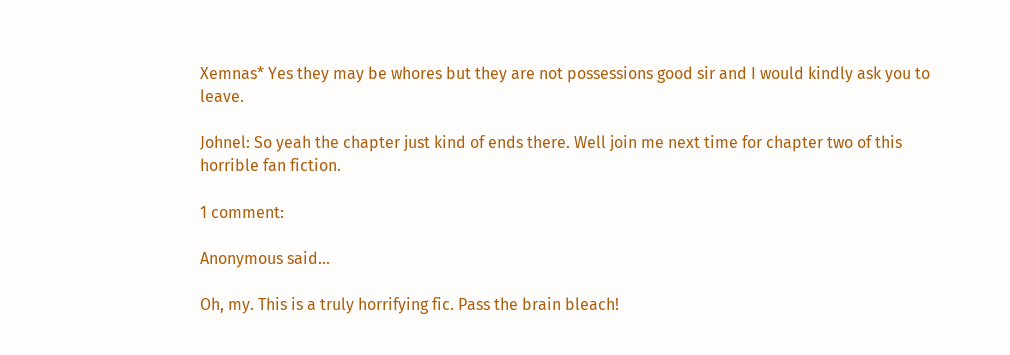Xemnas* Yes they may be whores but they are not possessions good sir and I would kindly ask you to leave.

Johnel: So yeah the chapter just kind of ends there. Well join me next time for chapter two of this horrible fan fiction.

1 comment:

Anonymous said...

Oh, my. This is a truly horrifying fic. Pass the brain bleach!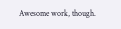Awesome work, though.